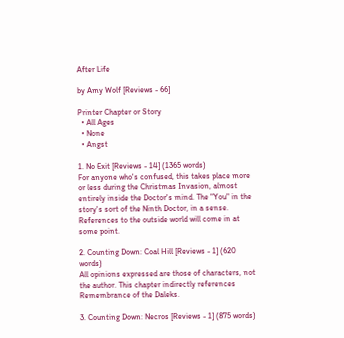After Life

by Amy Wolf [Reviews - 66]

Printer Chapter or Story
  • All Ages
  • None
  • Angst

1. No Exit [Reviews - 14] (1365 words)
For anyone who's confused, this takes place more or less during the Christmas Invasion, almost entirely inside the Doctor's mind. The "You" in the story's sort of the Ninth Doctor, in a sense. References to the outside world will come in at some point.

2. Counting Down: Coal Hill [Reviews - 1] (620 words)
All opinions expressed are those of characters, not the author. This chapter indirectly references Remembrance of the Daleks.

3. Counting Down: Necros [Reviews - 1] (875 words)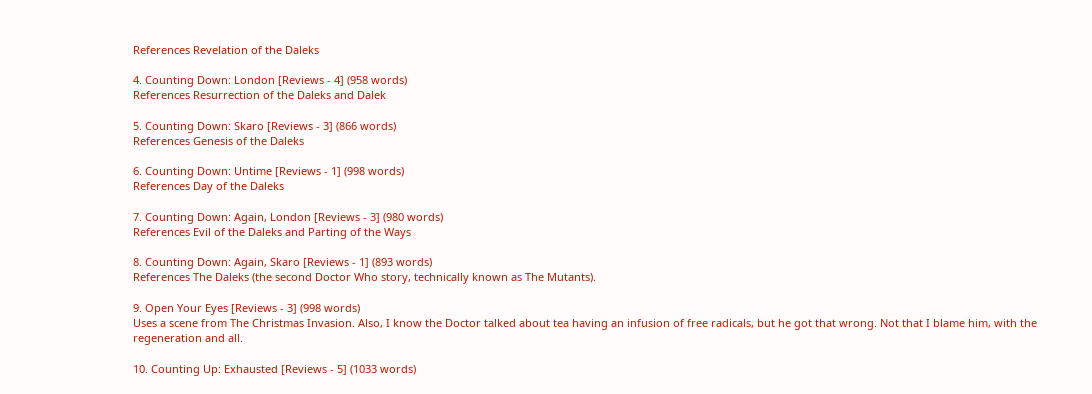References Revelation of the Daleks

4. Counting Down: London [Reviews - 4] (958 words)
References Resurrection of the Daleks and Dalek

5. Counting Down: Skaro [Reviews - 3] (866 words)
References Genesis of the Daleks

6. Counting Down: Untime [Reviews - 1] (998 words)
References Day of the Daleks

7. Counting Down: Again, London [Reviews - 3] (980 words)
References Evil of the Daleks and Parting of the Ways

8. Counting Down: Again, Skaro [Reviews - 1] (893 words)
References The Daleks (the second Doctor Who story, technically known as The Mutants).

9. Open Your Eyes [Reviews - 3] (998 words)
Uses a scene from The Christmas Invasion. Also, I know the Doctor talked about tea having an infusion of free radicals, but he got that wrong. Not that I blame him, with the regeneration and all.

10. Counting Up: Exhausted [Reviews - 5] (1033 words)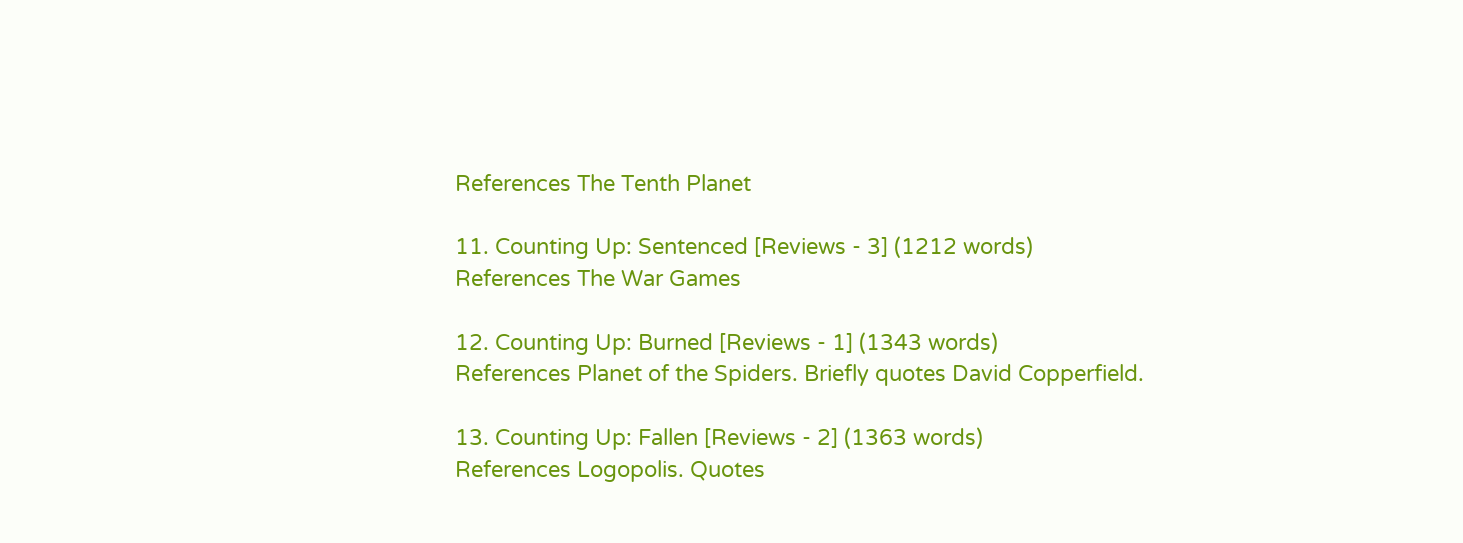References The Tenth Planet

11. Counting Up: Sentenced [Reviews - 3] (1212 words)
References The War Games

12. Counting Up: Burned [Reviews - 1] (1343 words)
References Planet of the Spiders. Briefly quotes David Copperfield.

13. Counting Up: Fallen [Reviews - 2] (1363 words)
References Logopolis. Quotes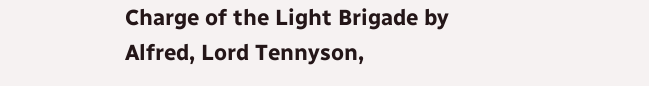Charge of the Light Brigade by Alfred, Lord Tennyson,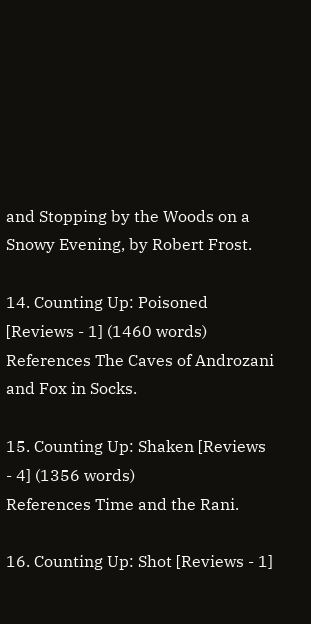and Stopping by the Woods on a Snowy Evening, by Robert Frost.

14. Counting Up: Poisoned [Reviews - 1] (1460 words)
References The Caves of Androzani and Fox in Socks.

15. Counting Up: Shaken [Reviews - 4] (1356 words)
References Time and the Rani.

16. Counting Up: Shot [Reviews - 1]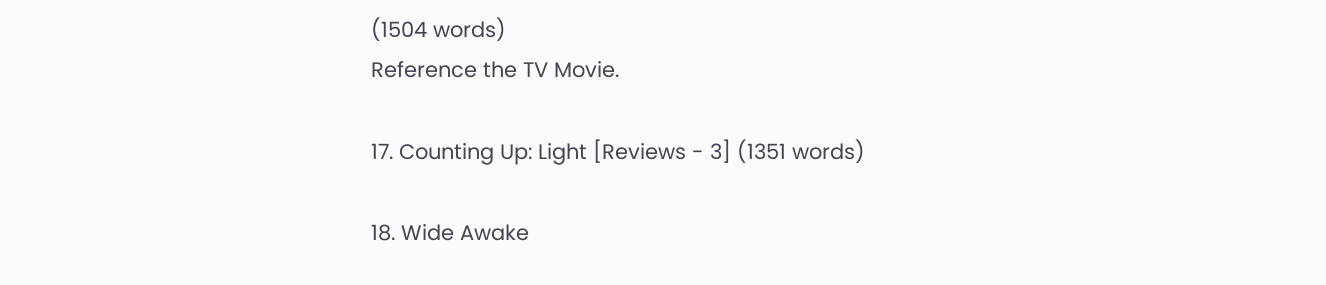(1504 words)
Reference the TV Movie.

17. Counting Up: Light [Reviews - 3] (1351 words)

18. Wide Awake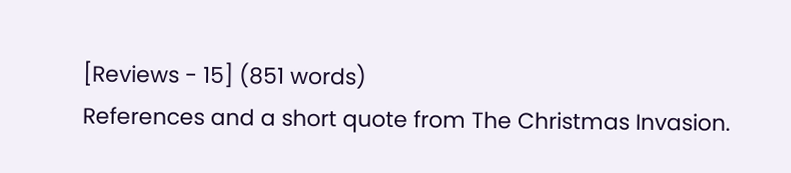[Reviews - 15] (851 words)
References and a short quote from The Christmas Invasion.